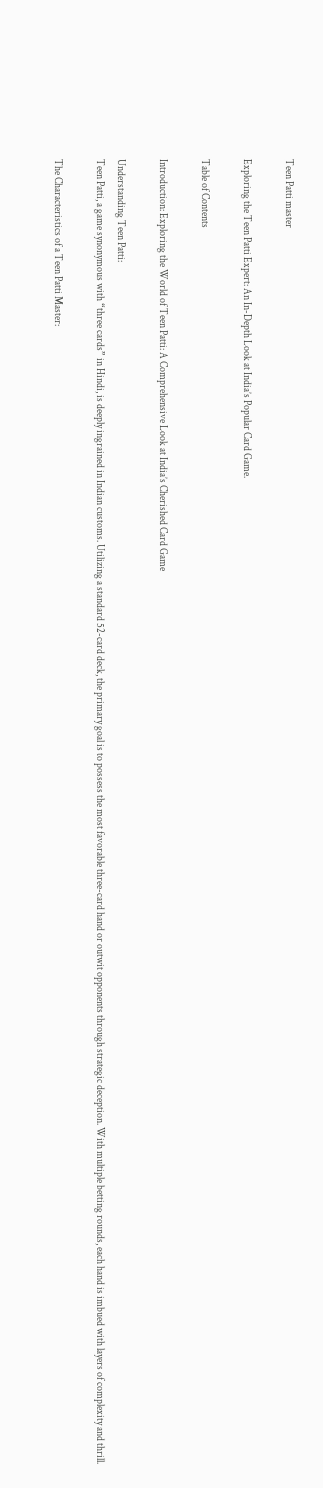Teen Patti master

Exploring the Teen Patti Expert: An In-Depth Look at India’s Popular Card Game.

Table of Contents

Introduction: Exploring the World of Teen Patti: A Comprehensive Look at India’s Cherished Card Game

Understanding Teen Patti:
Teen Patti, a game synonymous with “three cards” in Hindi, is deeply ingrained in Indian customs. Utilizing a standard 52-card deck, the primary goal is to possess the most favorable three-card hand or outwit opponents through strategic deception. With multiple betting rounds, each hand is imbued with layers of complexity and thrill.

The Characteristics of a Teen Patti Master: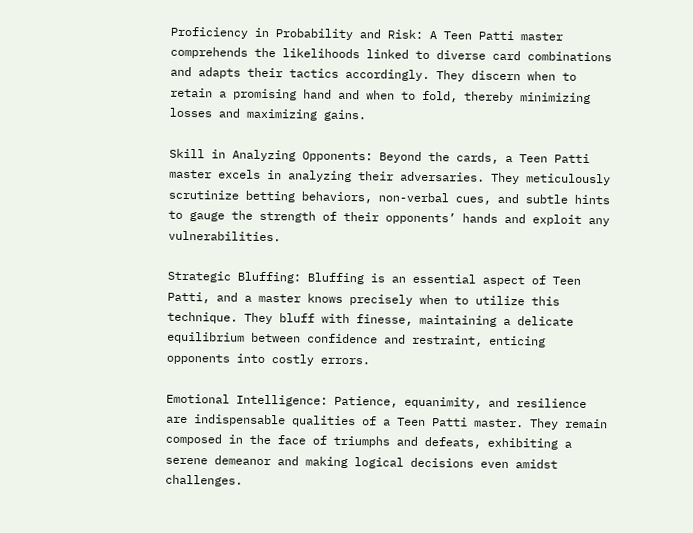Proficiency in Probability and Risk: A Teen Patti master comprehends the likelihoods linked to diverse card combinations and adapts their tactics accordingly. They discern when to retain a promising hand and when to fold, thereby minimizing losses and maximizing gains.

Skill in Analyzing Opponents: Beyond the cards, a Teen Patti master excels in analyzing their adversaries. They meticulously scrutinize betting behaviors, non-verbal cues, and subtle hints to gauge the strength of their opponents’ hands and exploit any vulnerabilities.

Strategic Bluffing: Bluffing is an essential aspect of Teen Patti, and a master knows precisely when to utilize this technique. They bluff with finesse, maintaining a delicate equilibrium between confidence and restraint, enticing opponents into costly errors.

Emotional Intelligence: Patience, equanimity, and resilience are indispensable qualities of a Teen Patti master. They remain composed in the face of triumphs and defeats, exhibiting a serene demeanor and making logical decisions even amidst challenges.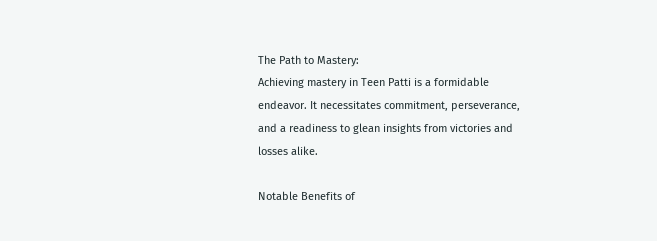The Path to Mastery:
Achieving mastery in Teen Patti is a formidable endeavor. It necessitates commitment, perseverance, and a readiness to glean insights from victories and losses alike.

Notable Benefits of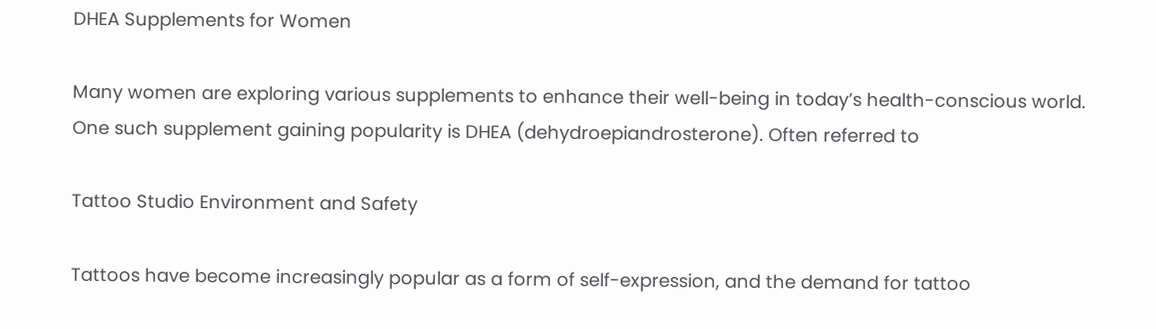DHEA Supplements for Women

Many women are exploring various supplements to enhance their well-being in today’s health-conscious world. One such supplement gaining popularity is DHEA (dehydroepiandrosterone). Often referred to

Tattoo Studio Environment and Safety

Tattoos have become increasingly popular as a form of self-expression, and the demand for tattoo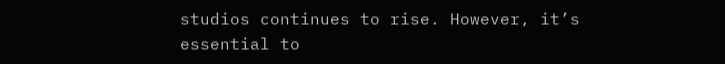studios continues to rise. However, it’s essential to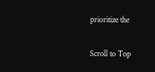prioritize the

Scroll to Top